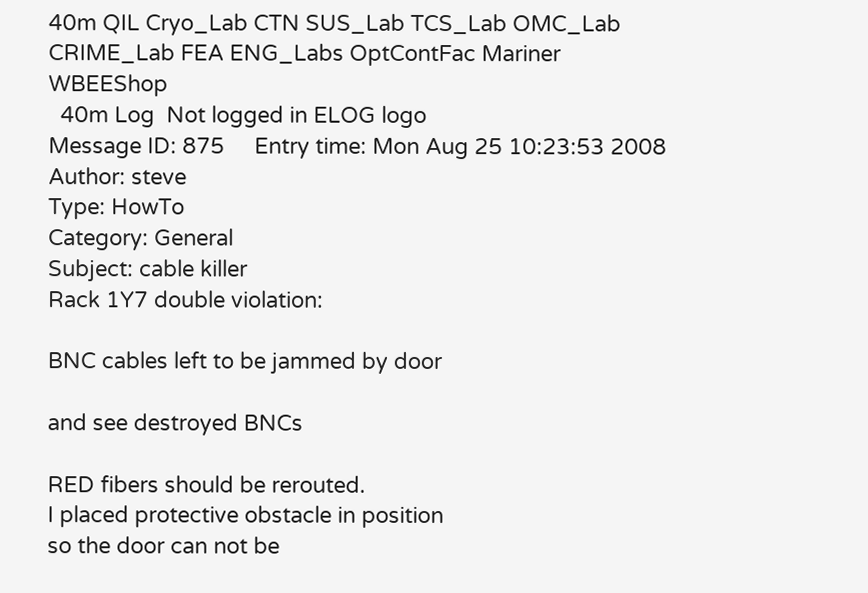40m QIL Cryo_Lab CTN SUS_Lab TCS_Lab OMC_Lab CRIME_Lab FEA ENG_Labs OptContFac Mariner WBEEShop
  40m Log  Not logged in ELOG logo
Message ID: 875     Entry time: Mon Aug 25 10:23:53 2008
Author: steve
Type: HowTo
Category: General
Subject: cable killer
Rack 1Y7 double violation:

BNC cables left to be jammed by door

and see destroyed BNCs

RED fibers should be rerouted.
I placed protective obstacle in position
so the door can not be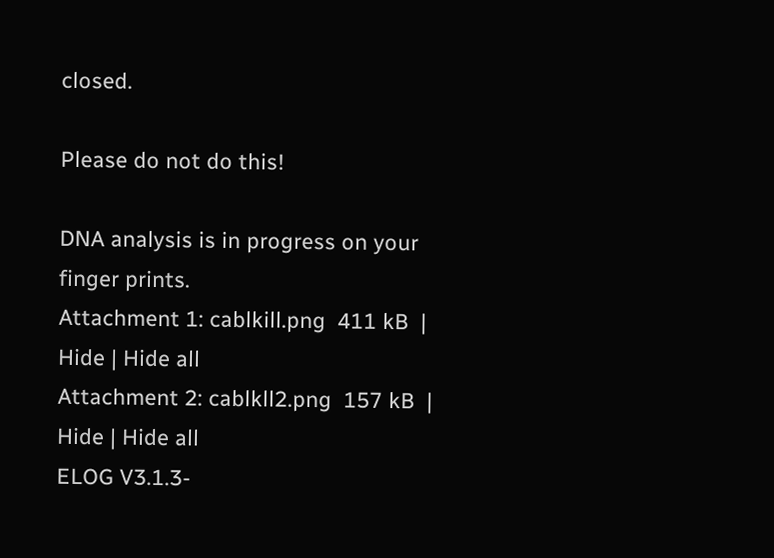closed.

Please do not do this!

DNA analysis is in progress on your finger prints.
Attachment 1: cablkill.png  411 kB  | Hide | Hide all
Attachment 2: cablkll2.png  157 kB  | Hide | Hide all
ELOG V3.1.3-